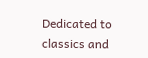Dedicated to classics and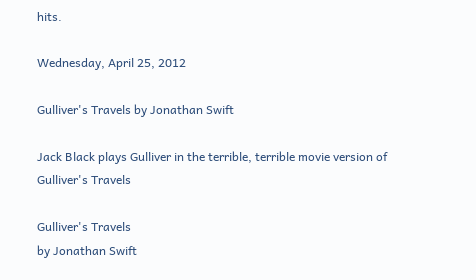hits.

Wednesday, April 25, 2012

Gulliver's Travels by Jonathan Swift

Jack Black plays Gulliver in the terrible, terrible movie version of Gulliver's Travels

Gulliver's Travels
by Jonathan Swift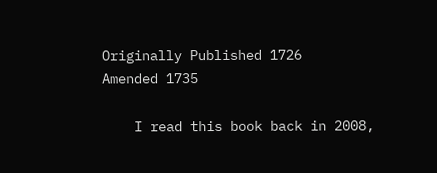Originally Published 1726
Amended 1735

    I read this book back in 2008,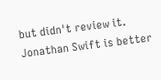but didn't review it.  Jonathan Swift is better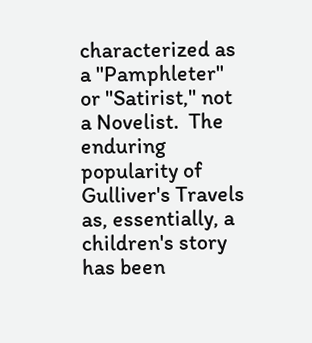characterized as a "Pamphleter" or "Satirist," not a Novelist.  The enduring popularity of Gulliver's Travels as, essentially, a children's story has been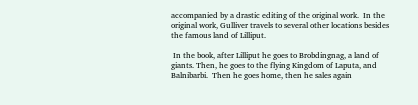accompanied by a drastic editing of the original work.  In the original work, Gulliver travels to several other locations besides the famous land of Lilliput.

 In the book, after Lilliput he goes to Brobdingnag, a land of giants. Then, he goes to the flying Kingdom of Laputa, and Balnibarbi.  Then he goes home, then he sales again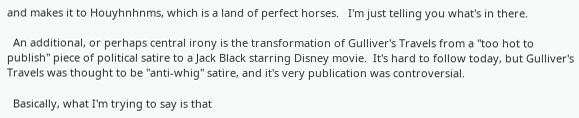and makes it to Houyhnhnms, which is a land of perfect horses.   I'm just telling you what's in there.

  An additional, or perhaps central irony is the transformation of Gulliver's Travels from a "too hot to publish" piece of political satire to a Jack Black starring Disney movie.  It's hard to follow today, but Gulliver's Travels was thought to be "anti-whig" satire, and it's very publication was controversial.

  Basically, what I'm trying to say is that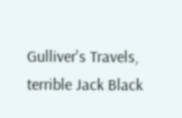Gulliver's Travels, terrible Jack Black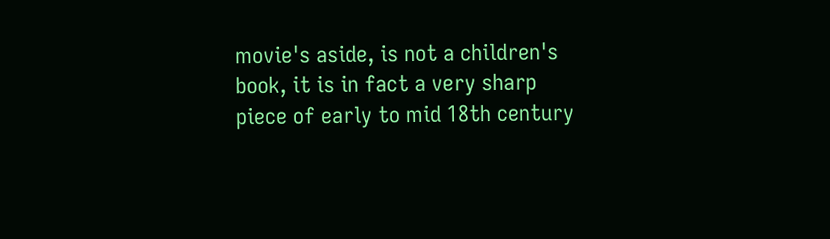movie's aside, is not a children's book, it is in fact a very sharp piece of early to mid 18th century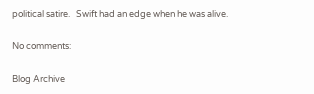political satire.   Swift had an edge when he was alive.

No comments:

Blog Archive